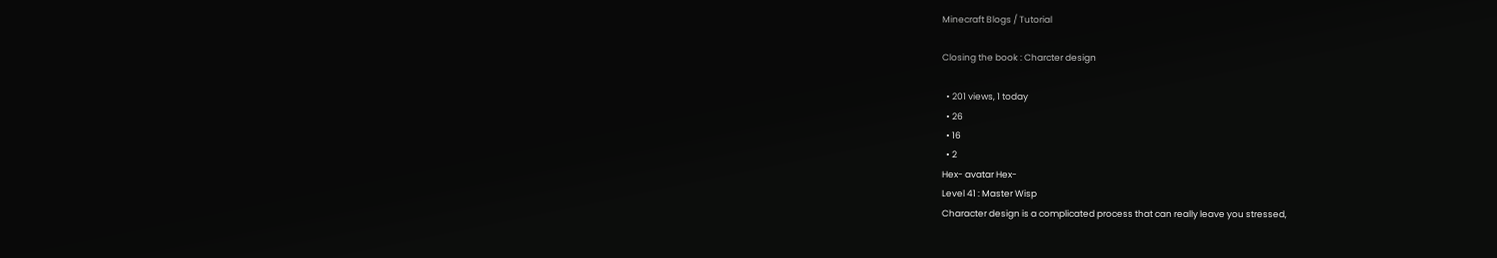Minecraft Blogs / Tutorial

Closing the book : Charcter design

  • 201 views, 1 today
  • 26
  • 16
  • 2
Hex- avatar Hex-
Level 41 : Master Wisp
Character design is a complicated process that can really leave you stressed,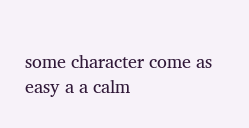some character come as easy a a calm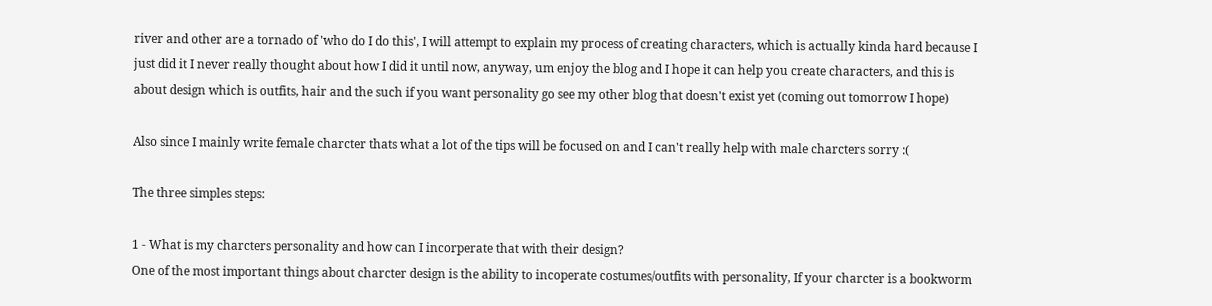river and other are a tornado of 'who do I do this', I will attempt to explain my process of creating characters, which is actually kinda hard because I just did it I never really thought about how I did it until now, anyway, um enjoy the blog and I hope it can help you create characters, and this is about design which is outfits, hair and the such if you want personality go see my other blog that doesn't exist yet (coming out tomorrow I hope)

Also since I mainly write female charcter thats what a lot of the tips will be focused on and I can't really help with male charcters sorry :(

The three simples steps:

1 - What is my charcters personality and how can I incorperate that with their design?
One of the most important things about charcter design is the ability to incoperate costumes/outfits with personality, If your charcter is a bookworm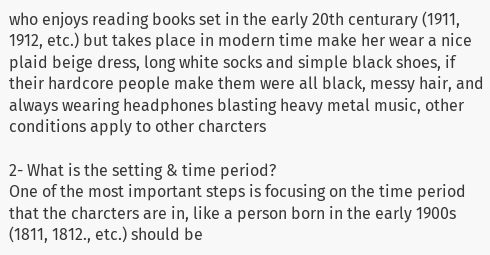who enjoys reading books set in the early 20th centurary (1911, 1912, etc.) but takes place in modern time make her wear a nice plaid beige dress, long white socks and simple black shoes, if their hardcore people make them were all black, messy hair, and always wearing headphones blasting heavy metal music, other conditions apply to other charcters

2- What is the setting & time period?
One of the most important steps is focusing on the time period that the charcters are in, like a person born in the early 1900s (1811, 1812., etc.) should be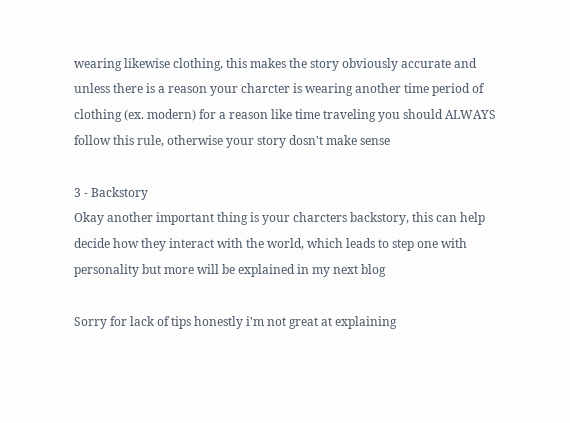wearing likewise clothing, this makes the story obviously accurate and unless there is a reason your charcter is wearing another time period of clothing (ex. modern) for a reason like time traveling you should ALWAYS follow this rule, otherwise your story dosn't make sense

3 - Backstory
Okay another important thing is your charcters backstory, this can help decide how they interact with the world, which leads to step one with personality but more will be explained in my next blog

Sorry for lack of tips honestly i'm not great at explaining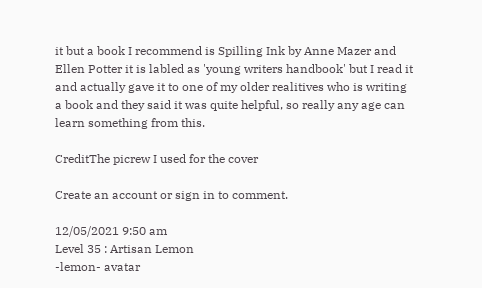it but a book I recommend is Spilling Ink by Anne Mazer and Ellen Potter it is labled as 'young writers handbook' but I read it and actually gave it to one of my older realitives who is writing a book and they said it was quite helpful, so really any age can learn something from this.

CreditThe picrew I used for the cover

Create an account or sign in to comment.

12/05/2021 9:50 am
Level 35 : Artisan Lemon
-lemon- avatar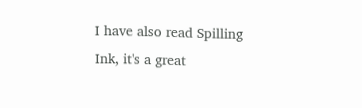I have also read Spilling Ink, it's a great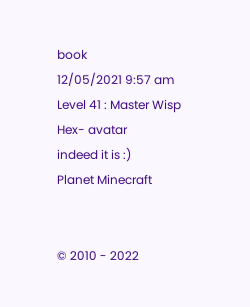book
12/05/2021 9:57 am
Level 41 : Master Wisp
Hex- avatar
indeed it is :)
Planet Minecraft


© 2010 - 2022